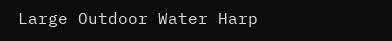Large Outdoor Water Harp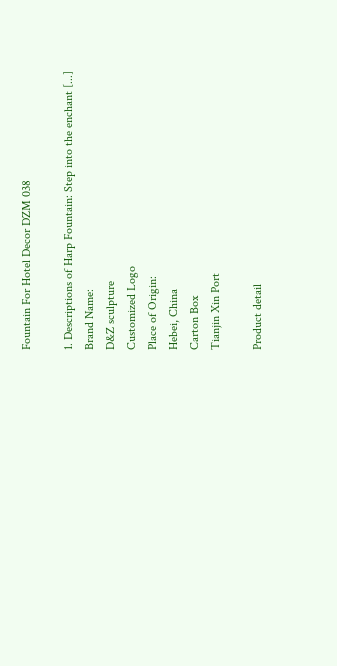Fountain For Hotel Decor DZM 038

1. Descriptions of Harp Fountain: Step into the enchant [...]
Brand Name:
D&Z sculpture
Customized Logo
Place of Origin:
Hebei, China
Carton Box
Tianjin Xin Port

Product detail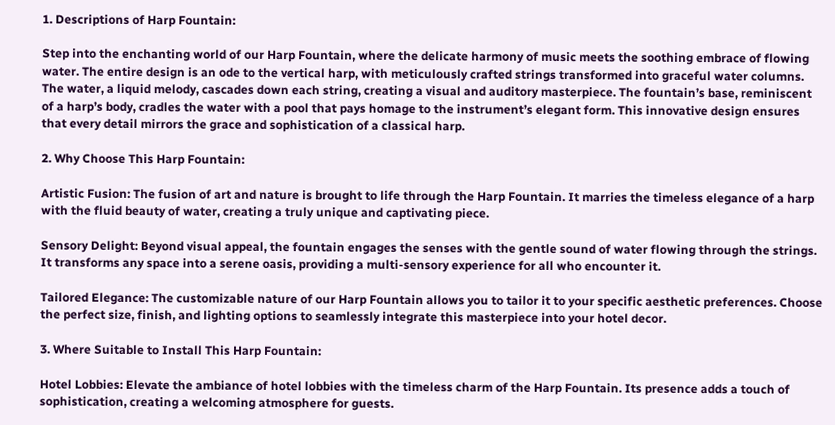1. Descriptions of Harp Fountain:

Step into the enchanting world of our Harp Fountain, where the delicate harmony of music meets the soothing embrace of flowing water. The entire design is an ode to the vertical harp, with meticulously crafted strings transformed into graceful water columns. The water, a liquid melody, cascades down each string, creating a visual and auditory masterpiece. The fountain’s base, reminiscent of a harp’s body, cradles the water with a pool that pays homage to the instrument’s elegant form. This innovative design ensures that every detail mirrors the grace and sophistication of a classical harp.

2. Why Choose This Harp Fountain:

Artistic Fusion: The fusion of art and nature is brought to life through the Harp Fountain. It marries the timeless elegance of a harp with the fluid beauty of water, creating a truly unique and captivating piece.

Sensory Delight: Beyond visual appeal, the fountain engages the senses with the gentle sound of water flowing through the strings. It transforms any space into a serene oasis, providing a multi-sensory experience for all who encounter it.

Tailored Elegance: The customizable nature of our Harp Fountain allows you to tailor it to your specific aesthetic preferences. Choose the perfect size, finish, and lighting options to seamlessly integrate this masterpiece into your hotel decor.

3. Where Suitable to Install This Harp Fountain:

Hotel Lobbies: Elevate the ambiance of hotel lobbies with the timeless charm of the Harp Fountain. Its presence adds a touch of sophistication, creating a welcoming atmosphere for guests.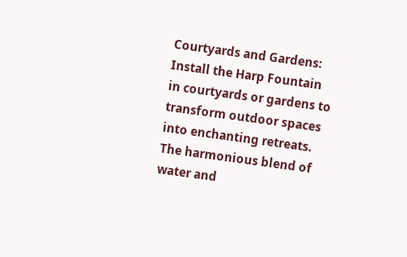Courtyards and Gardens: Install the Harp Fountain in courtyards or gardens to transform outdoor spaces into enchanting retreats. The harmonious blend of water and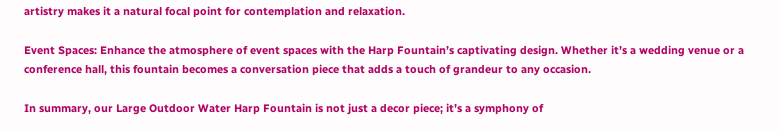artistry makes it a natural focal point for contemplation and relaxation.

Event Spaces: Enhance the atmosphere of event spaces with the Harp Fountain’s captivating design. Whether it’s a wedding venue or a conference hall, this fountain becomes a conversation piece that adds a touch of grandeur to any occasion.

In summary, our Large Outdoor Water Harp Fountain is not just a decor piece; it’s a symphony of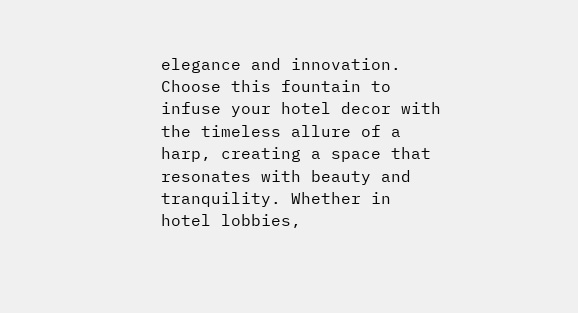elegance and innovation. Choose this fountain to infuse your hotel decor with the timeless allure of a harp, creating a space that resonates with beauty and tranquility. Whether in hotel lobbies,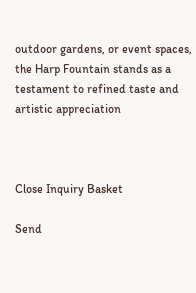outdoor gardens, or event spaces, the Harp Fountain stands as a testament to refined taste and artistic appreciation



Close Inquiry Basket

Send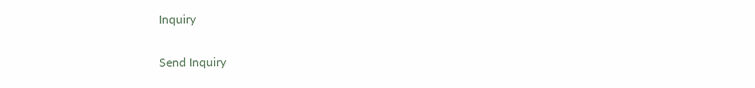Inquiry

Send Inquiry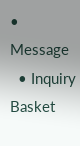• Message
  • Inquiry Basket